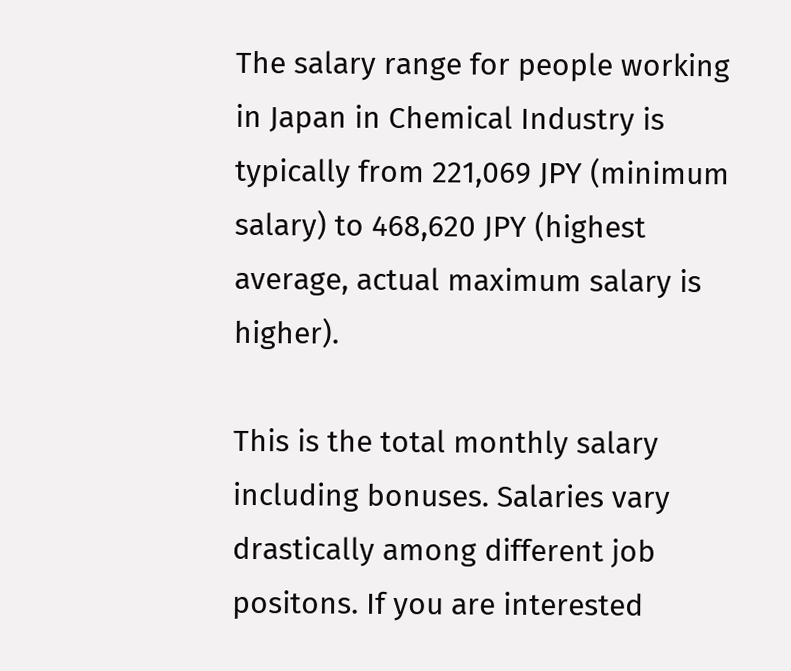The salary range for people working in Japan in Chemical Industry is typically from 221,069 JPY (minimum salary) to 468,620 JPY (highest average, actual maximum salary is higher).

This is the total monthly salary including bonuses. Salaries vary drastically among different job positons. If you are interested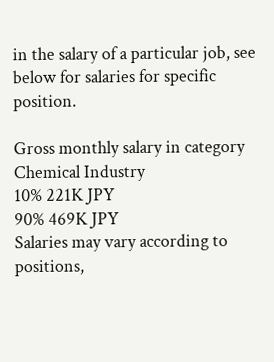in the salary of a particular job, see below for salaries for specific position.

Gross monthly salary in category Chemical Industry
10% 221K JPY
90% 469K JPY
Salaries may vary according to positions,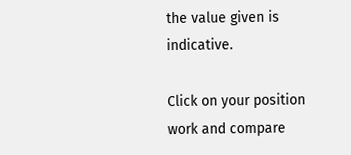the value given is indicative.

Click on your position work and compare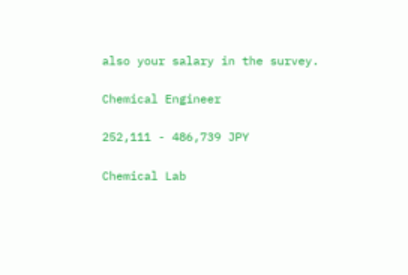also your salary in the survey.

Chemical Engineer

252,111 - 486,739 JPY

Chemical Lab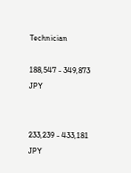Technician

188,547 - 349,873 JPY


233,239 - 433,181 JPY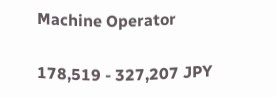Machine Operator

178,519 - 327,207 JPY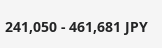241,050 - 461,681 JPY